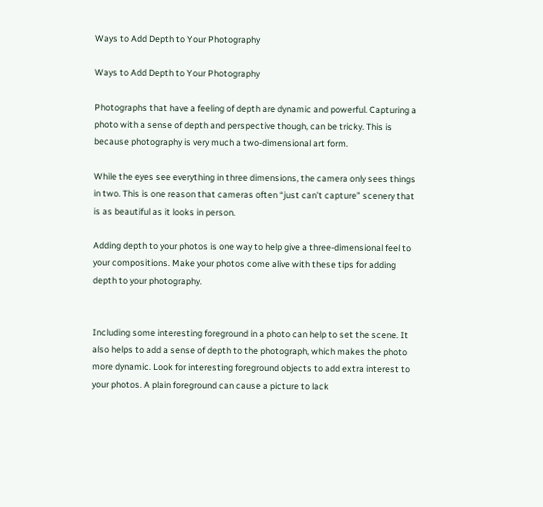Ways to Add Depth to Your Photography

Ways to Add Depth to Your Photography

Photographs that have a feeling of depth are dynamic and powerful. Capturing a photo with a sense of depth and perspective though, can be tricky. This is because photography is very much a two-dimensional art form.

While the eyes see everything in three dimensions, the camera only sees things in two. This is one reason that cameras often “just can’t capture” scenery that is as beautiful as it looks in person.

Adding depth to your photos is one way to help give a three-dimensional feel to your compositions. Make your photos come alive with these tips for adding depth to your photography.


Including some interesting foreground in a photo can help to set the scene. It also helps to add a sense of depth to the photograph, which makes the photo more dynamic. Look for interesting foreground objects to add extra interest to your photos. A plain foreground can cause a picture to lack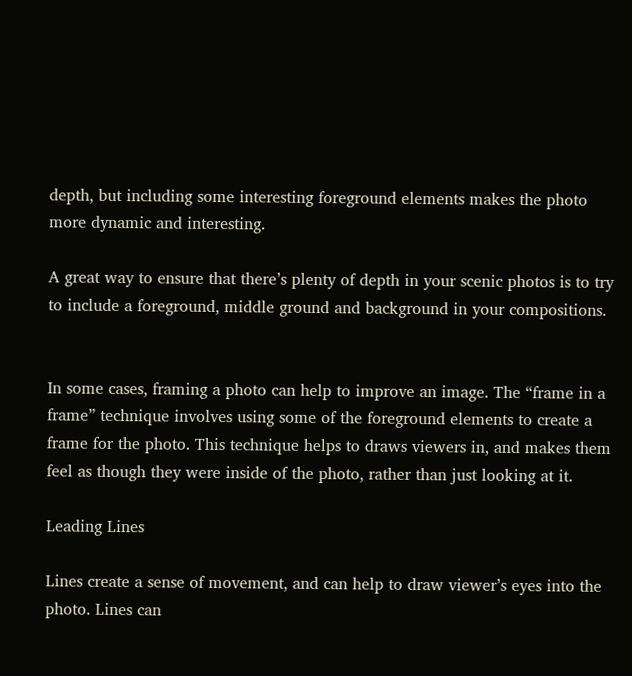depth, but including some interesting foreground elements makes the photo more dynamic and interesting.

A great way to ensure that there’s plenty of depth in your scenic photos is to try to include a foreground, middle ground and background in your compositions.


In some cases, framing a photo can help to improve an image. The “frame in a frame” technique involves using some of the foreground elements to create a frame for the photo. This technique helps to draws viewers in, and makes them feel as though they were inside of the photo, rather than just looking at it.

Leading Lines

Lines create a sense of movement, and can help to draw viewer’s eyes into the photo. Lines can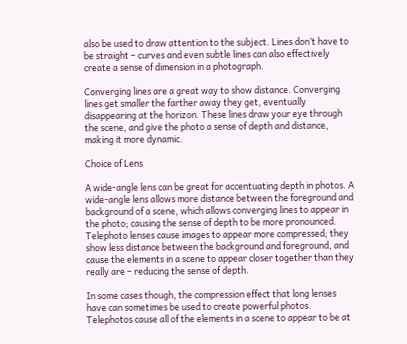also be used to draw attention to the subject. Lines don’t have to be straight – curves and even subtle lines can also effectively create a sense of dimension in a photograph.

Converging lines are a great way to show distance. Converging lines get smaller the farther away they get, eventually disappearing at the horizon. These lines draw your eye through the scene, and give the photo a sense of depth and distance, making it more dynamic.

Choice of Lens

A wide-angle lens can be great for accentuating depth in photos. A wide-angle lens allows more distance between the foreground and background of a scene, which allows converging lines to appear in the photo; causing the sense of depth to be more pronounced. Telephoto lenses cause images to appear more compressed; they show less distance between the background and foreground, and cause the elements in a scene to appear closer together than they really are – reducing the sense of depth.

In some cases though, the compression effect that long lenses have can sometimes be used to create powerful photos. Telephotos cause all of the elements in a scene to appear to be at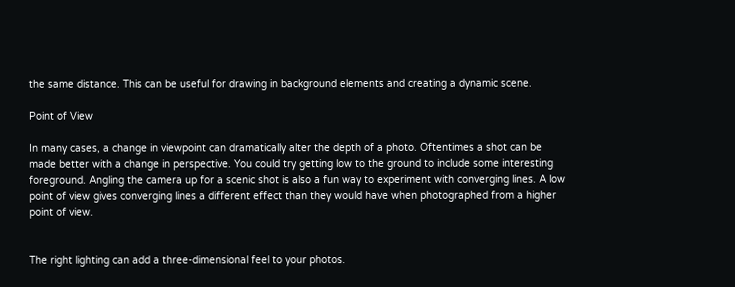the same distance. This can be useful for drawing in background elements and creating a dynamic scene.

Point of View

In many cases, a change in viewpoint can dramatically alter the depth of a photo. Oftentimes a shot can be made better with a change in perspective. You could try getting low to the ground to include some interesting foreground. Angling the camera up for a scenic shot is also a fun way to experiment with converging lines. A low point of view gives converging lines a different effect than they would have when photographed from a higher point of view.


The right lighting can add a three-dimensional feel to your photos.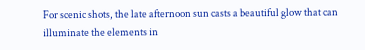For scenic shots, the late afternoon sun casts a beautiful glow that can illuminate the elements in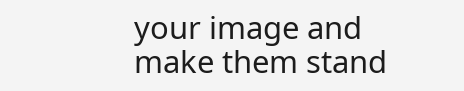your image and make them stand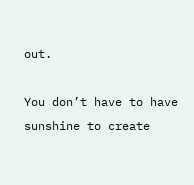out.

You don’t have to have sunshine to create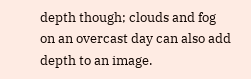depth though; clouds and fog on an overcast day can also add depth to an image.